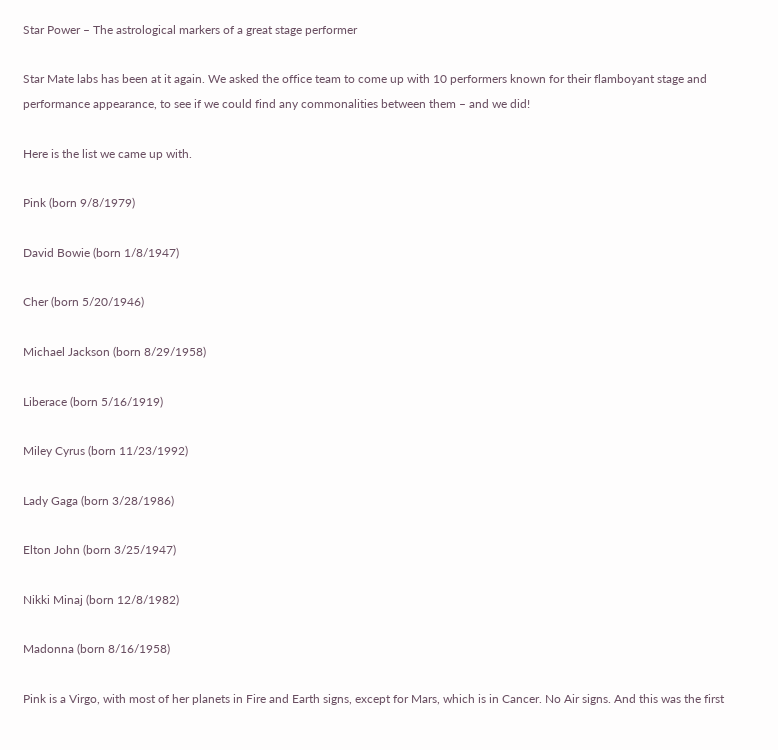Star Power – The astrological markers of a great stage performer

Star Mate labs has been at it again. We asked the office team to come up with 10 performers known for their flamboyant stage and performance appearance, to see if we could find any commonalities between them – and we did!

Here is the list we came up with.

Pink (born 9/8/1979)

David Bowie (born 1/8/1947)

Cher (born 5/20/1946)

Michael Jackson (born 8/29/1958)

Liberace (born 5/16/1919)

Miley Cyrus (born 11/23/1992)

Lady Gaga (born 3/28/1986)

Elton John (born 3/25/1947)

Nikki Minaj (born 12/8/1982)

Madonna (born 8/16/1958)

Pink is a Virgo, with most of her planets in Fire and Earth signs, except for Mars, which is in Cancer. No Air signs. And this was the first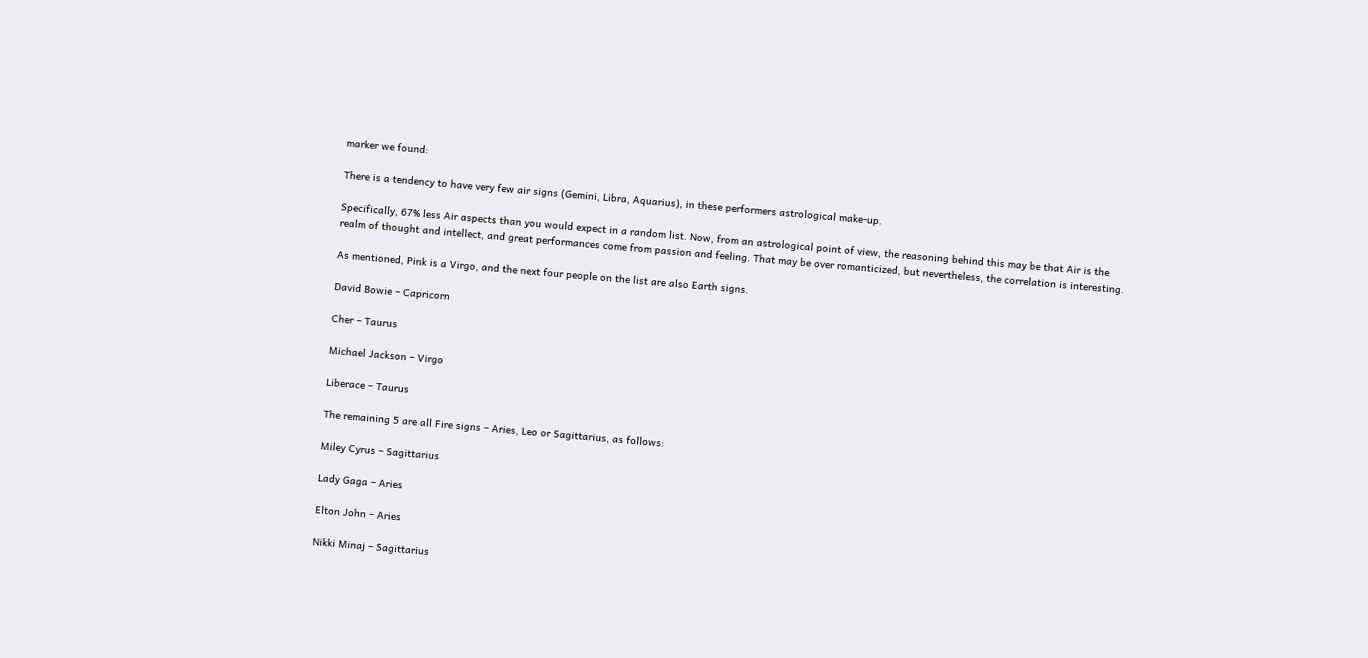marker we found:

There is a tendency to have very few air signs (Gemini, Libra, Aquarius), in these performers astrological make-up.

Specifically, 67% less Air aspects than you would expect in a random list. Now, from an astrological point of view, the reasoning behind this may be that Air is the realm of thought and intellect, and great performances come from passion and feeling. That may be over romanticized, but nevertheless, the correlation is interesting.

As mentioned, Pink is a Virgo, and the next four people on the list are also Earth signs.

David Bowie – Capricorn

Cher – Taurus

Michael Jackson – Virgo

Liberace – Taurus

The remaining 5 are all Fire signs – Aries, Leo or Sagittarius, as follows:

Miley Cyrus – Sagittarius

Lady Gaga – Aries

Elton John – Aries

Nikki Minaj – Sagittarius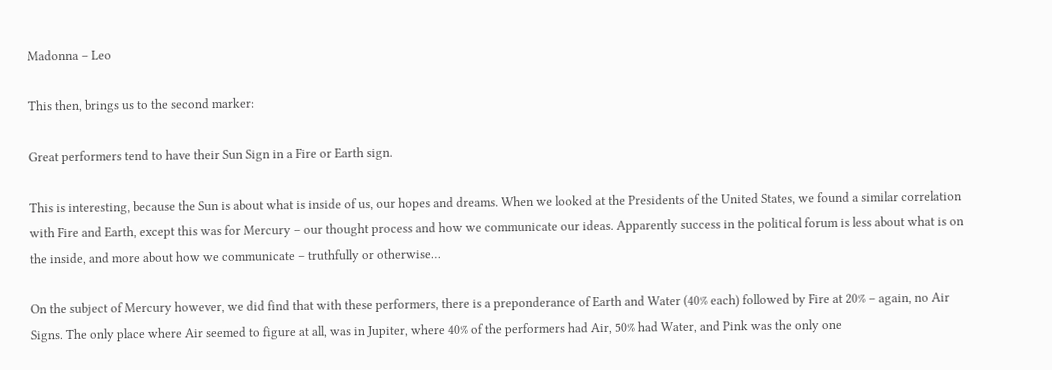Madonna – Leo

This then, brings us to the second marker:

Great performers tend to have their Sun Sign in a Fire or Earth sign.

This is interesting, because the Sun is about what is inside of us, our hopes and dreams. When we looked at the Presidents of the United States, we found a similar correlation with Fire and Earth, except this was for Mercury – our thought process and how we communicate our ideas. Apparently success in the political forum is less about what is on the inside, and more about how we communicate – truthfully or otherwise…

On the subject of Mercury however, we did find that with these performers, there is a preponderance of Earth and Water (40% each) followed by Fire at 20% – again, no Air Signs. The only place where Air seemed to figure at all, was in Jupiter, where 40% of the performers had Air, 50% had Water, and Pink was the only one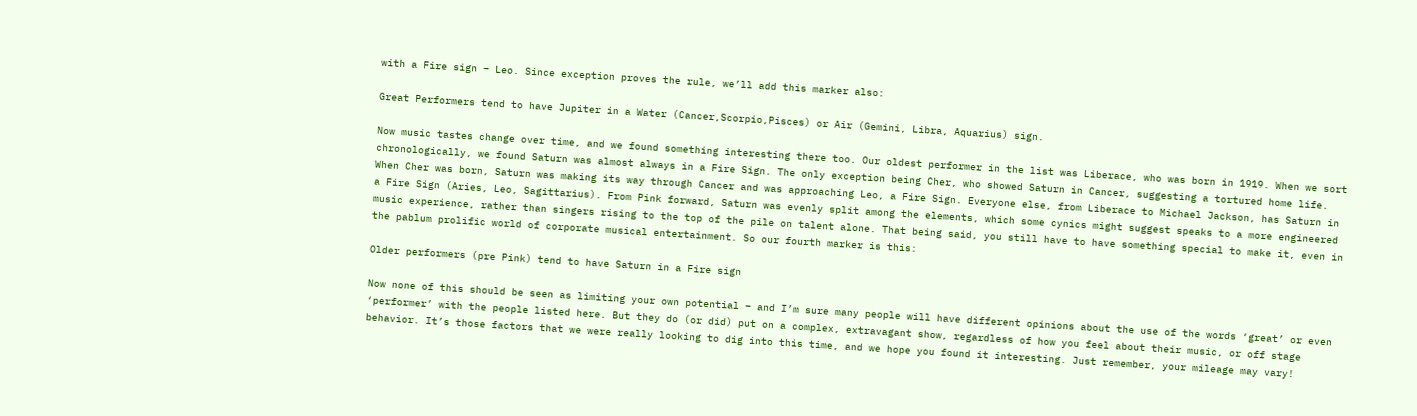with a Fire sign – Leo. Since exception proves the rule, we’ll add this marker also:

Great Performers tend to have Jupiter in a Water (Cancer,Scorpio,Pisces) or Air (Gemini, Libra, Aquarius) sign.

Now music tastes change over time, and we found something interesting there too. Our oldest performer in the list was Liberace, who was born in 1919. When we sort chronologically, we found Saturn was almost always in a Fire Sign. The only exception being Cher, who showed Saturn in Cancer, suggesting a tortured home life. When Cher was born, Saturn was making its way through Cancer and was approaching Leo, a Fire Sign. Everyone else, from Liberace to Michael Jackson, has Saturn in a Fire Sign (Aries, Leo, Sagittarius). From Pink forward, Saturn was evenly split among the elements, which some cynics might suggest speaks to a more engineered music experience, rather than singers rising to the top of the pile on talent alone. That being said, you still have to have something special to make it, even in the pablum prolific world of corporate musical entertainment. So our fourth marker is this:

Older performers (pre Pink) tend to have Saturn in a Fire sign

Now none of this should be seen as limiting your own potential – and I’m sure many people will have different opinions about the use of the words ‘great’ or even ‘performer’ with the people listed here. But they do (or did) put on a complex, extravagant show, regardless of how you feel about their music, or off stage behavior. It’s those factors that we were really looking to dig into this time, and we hope you found it interesting. Just remember, your mileage may vary!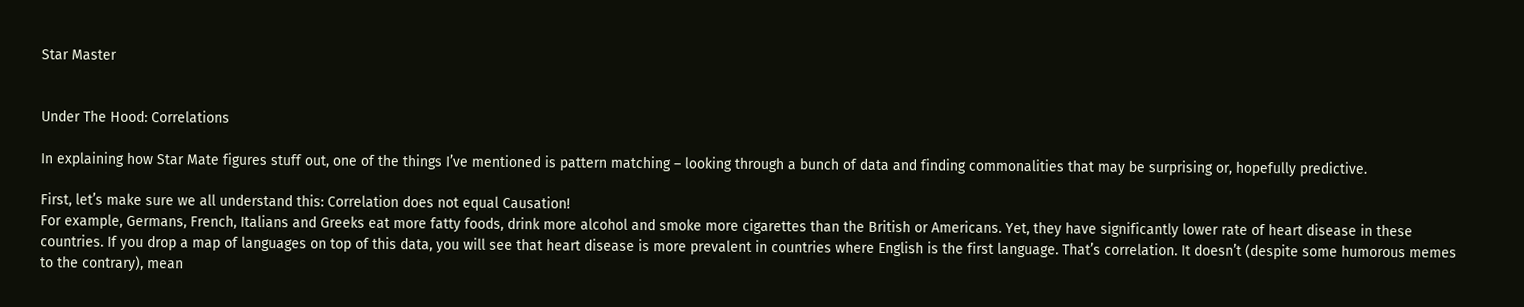Star Master


Under The Hood: Correlations

In explaining how Star Mate figures stuff out, one of the things I’ve mentioned is pattern matching – looking through a bunch of data and finding commonalities that may be surprising or, hopefully predictive.

First, let’s make sure we all understand this: Correlation does not equal Causation!
For example, Germans, French, Italians and Greeks eat more fatty foods, drink more alcohol and smoke more cigarettes than the British or Americans. Yet, they have significantly lower rate of heart disease in these countries. If you drop a map of languages on top of this data, you will see that heart disease is more prevalent in countries where English is the first language. That’s correlation. It doesn’t (despite some humorous memes to the contrary), mean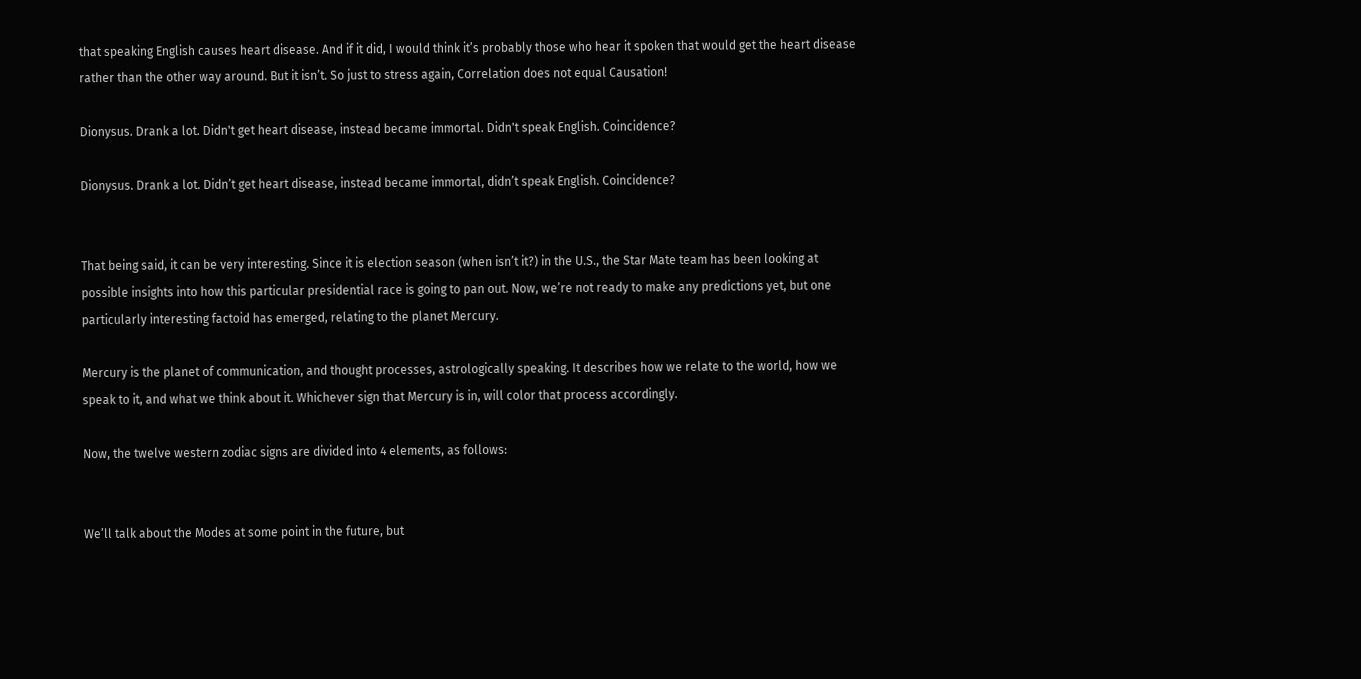that speaking English causes heart disease. And if it did, I would think it’s probably those who hear it spoken that would get the heart disease rather than the other way around. But it isn’t. So just to stress again, Correlation does not equal Causation!

Dionysus. Drank a lot. Didn't get heart disease, instead became immortal. Didn't speak English. Coincidence?

Dionysus. Drank a lot. Didn’t get heart disease, instead became immortal, didn’t speak English. Coincidence?


That being said, it can be very interesting. Since it is election season (when isn’t it?) in the U.S., the Star Mate team has been looking at possible insights into how this particular presidential race is going to pan out. Now, we’re not ready to make any predictions yet, but one particularly interesting factoid has emerged, relating to the planet Mercury.

Mercury is the planet of communication, and thought processes, astrologically speaking. It describes how we relate to the world, how we speak to it, and what we think about it. Whichever sign that Mercury is in, will color that process accordingly.

Now, the twelve western zodiac signs are divided into 4 elements, as follows:


We’ll talk about the Modes at some point in the future, but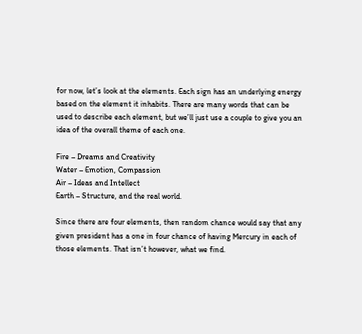for now, let’s look at the elements. Each sign has an underlying energy based on the element it inhabits. There are many words that can be used to describe each element, but we’ll just use a couple to give you an idea of the overall theme of each one.

Fire – Dreams and Creativity
Water – Emotion, Compassion
Air – Ideas and Intellect
Earth – Structure, and the real world.

Since there are four elements, then random chance would say that any given president has a one in four chance of having Mercury in each of those elements. That isn’t however, what we find.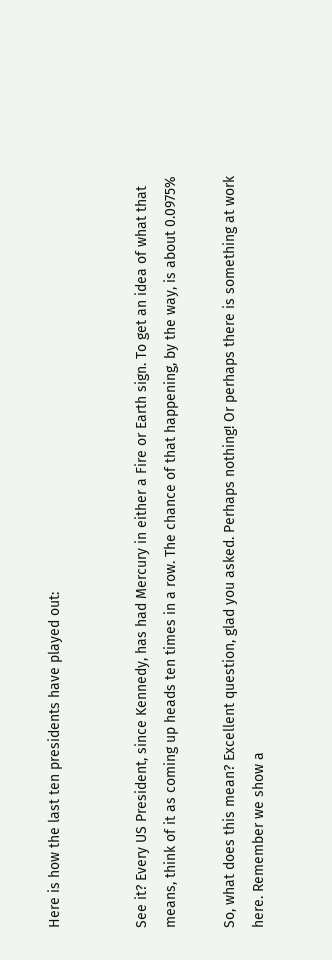Here is how the last ten presidents have played out:


See it? Every US President, since Kennedy, has had Mercury in either a Fire or Earth sign. To get an idea of what that means, think of it as coming up heads ten times in a row. The chance of that happening, by the way, is about 0.0975%

So, what does this mean? Excellent question, glad you asked. Perhaps nothing! Or perhaps there is something at work here. Remember we show a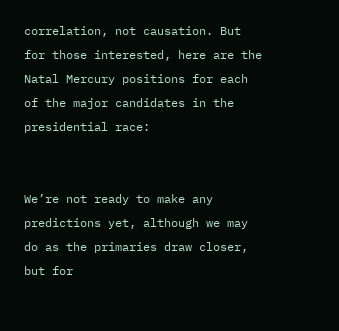correlation, not causation. But for those interested, here are the Natal Mercury positions for each of the major candidates in the presidential race:


We’re not ready to make any predictions yet, although we may do as the primaries draw closer, but for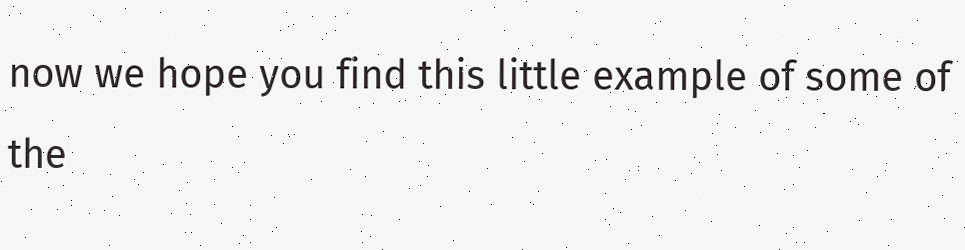now we hope you find this little example of some of the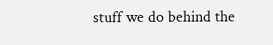stuff we do behind the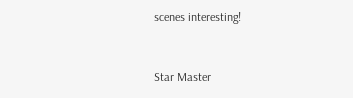scenes interesting!


Star Master